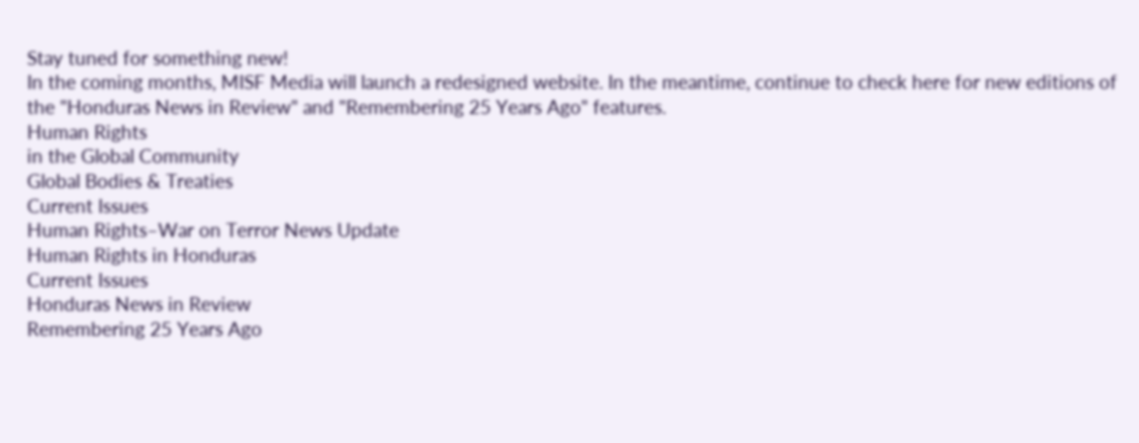Stay tuned for something new!
In the coming months, MISF Media will launch a redesigned website. In the meantime, continue to check here for new editions of the "Honduras News in Review" and "Remembering 25 Years Ago" features.
Human Rights
in the Global Community
Global Bodies & Treaties
Current Issues
Human Rights–War on Terror News Update
Human Rights in Honduras
Current Issues
Honduras News in Review
Remembering 25 Years Ago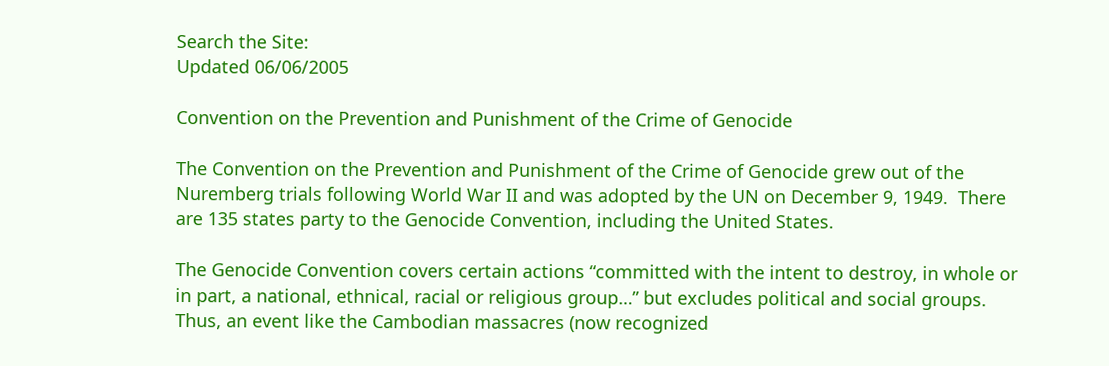Search the Site:
Updated 06/06/2005

Convention on the Prevention and Punishment of the Crime of Genocide

The Convention on the Prevention and Punishment of the Crime of Genocide grew out of the Nuremberg trials following World War II and was adopted by the UN on December 9, 1949.  There are 135 states party to the Genocide Convention, including the United States.

The Genocide Convention covers certain actions “committed with the intent to destroy, in whole or in part, a national, ethnical, racial or religious group…” but excludes political and social groups. Thus, an event like the Cambodian massacres (now recognized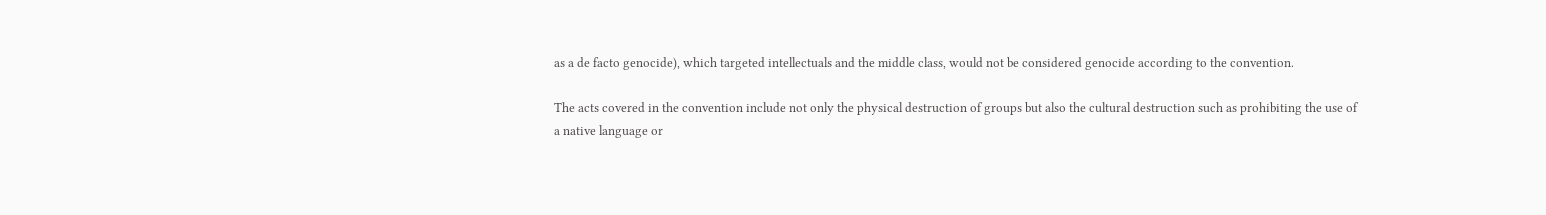as a de facto genocide), which targeted intellectuals and the middle class, would not be considered genocide according to the convention.

The acts covered in the convention include not only the physical destruction of groups but also the cultural destruction such as prohibiting the use of a native language or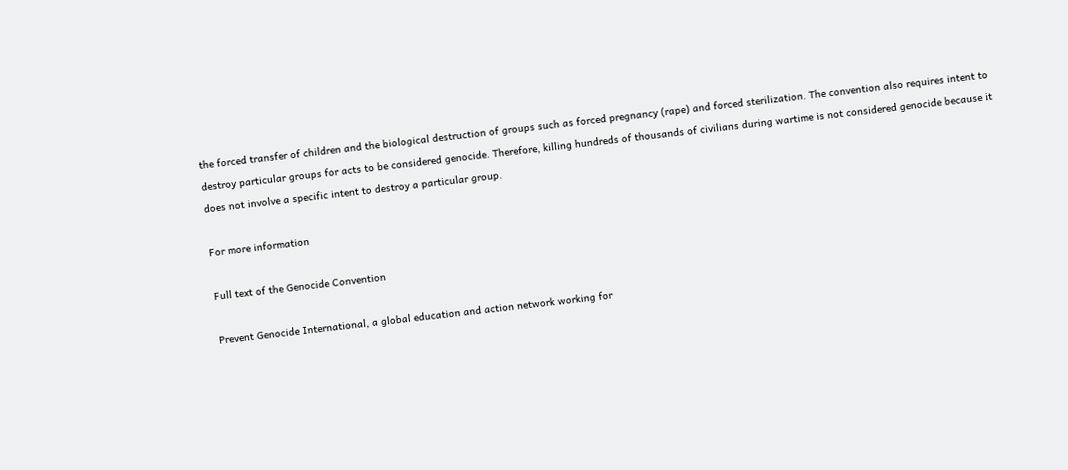the forced transfer of children and the biological destruction of groups such as forced pregnancy (rape) and forced sterilization. The convention also requires intent to destroy particular groups for acts to be considered genocide. Therefore, killing hundreds of thousands of civilians during wartime is not considered genocide because it does not involve a specific intent to destroy a particular group.

For more information

Full text of the Genocide Convention

Prevent Genocide International, a global education and action network working for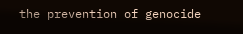the prevention of genocide